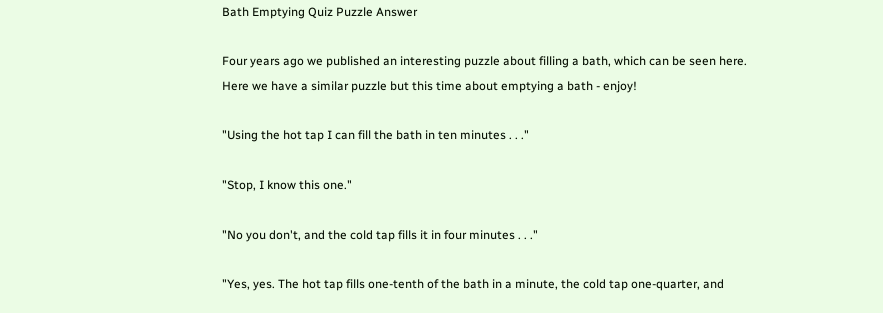Bath Emptying Quiz Puzzle Answer

Four years ago we published an interesting puzzle about filling a bath, which can be seen here. Here we have a similar puzzle but this time about emptying a bath - enjoy!

"Using the hot tap I can fill the bath in ten minutes . . ."

"Stop, I know this one."

"No you don't, and the cold tap fills it in four minutes . . ."

"Yes, yes. The hot tap fills one-tenth of the bath in a minute, the cold tap one-quarter, and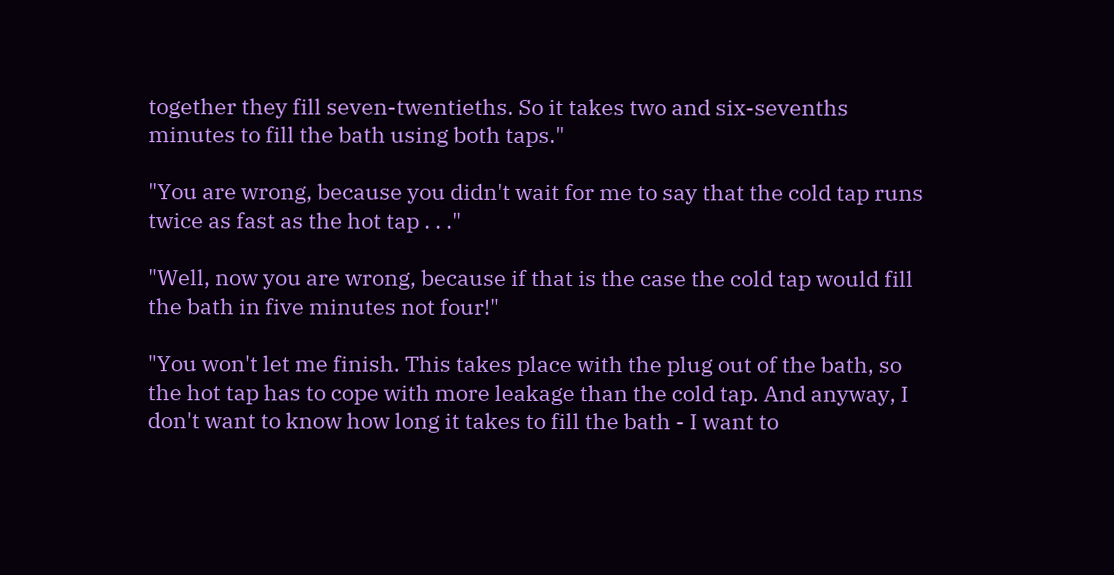together they fill seven-twentieths. So it takes two and six-sevenths minutes to fill the bath using both taps."

"You are wrong, because you didn't wait for me to say that the cold tap runs twice as fast as the hot tap . . ."

"Well, now you are wrong, because if that is the case the cold tap would fill the bath in five minutes not four!"

"You won't let me finish. This takes place with the plug out of the bath, so the hot tap has to cope with more leakage than the cold tap. And anyway, I don't want to know how long it takes to fill the bath - I want to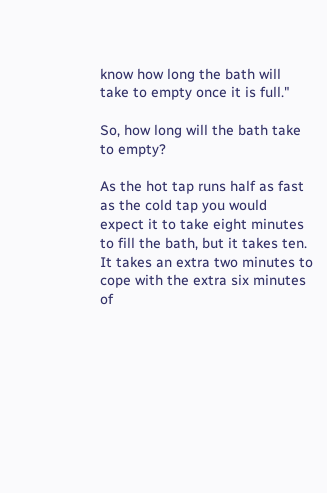know how long the bath will take to empty once it is full."

So, how long will the bath take to empty?

As the hot tap runs half as fast as the cold tap you would expect it to take eight minutes to fill the bath, but it takes ten. It takes an extra two minutes to cope with the extra six minutes of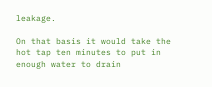leakage.

On that basis it would take the hot tap ten minutes to put in enough water to drain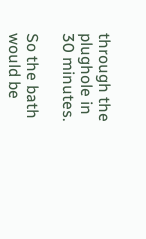through the plughole in 30 minutes.

So the bath would be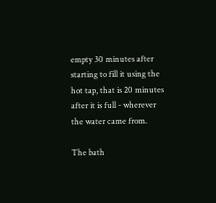empty 30 minutes after starting to fill it using the hot tap, that is 20 minutes after it is full - wherever the water came from.

The bath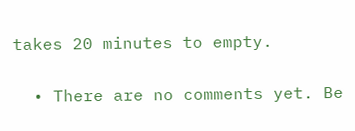takes 20 minutes to empty.


  • There are no comments yet. Be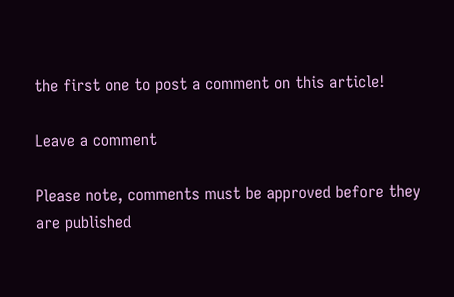the first one to post a comment on this article!

Leave a comment

Please note, comments must be approved before they are published